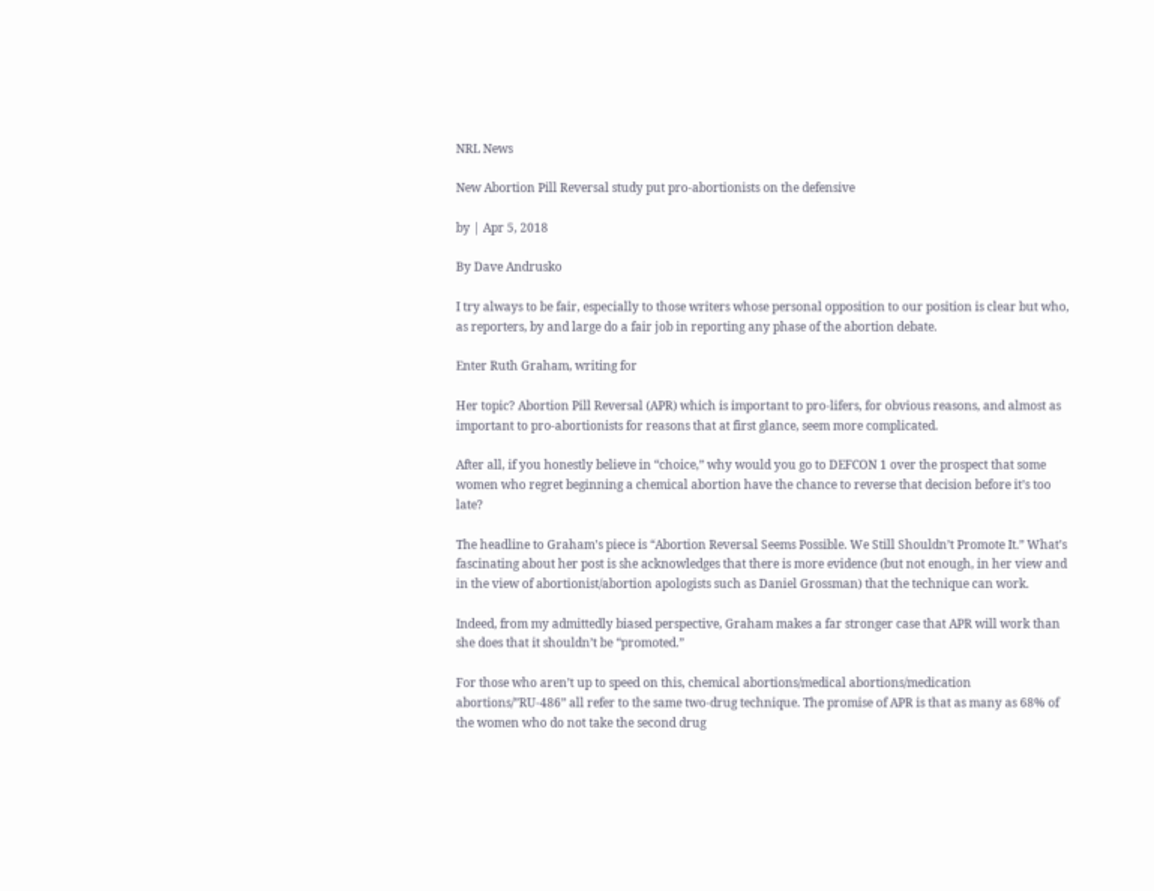NRL News

New Abortion Pill Reversal study put pro-abortionists on the defensive

by | Apr 5, 2018

By Dave Andrusko

I try always to be fair, especially to those writers whose personal opposition to our position is clear but who, as reporters, by and large do a fair job in reporting any phase of the abortion debate.

Enter Ruth Graham, writing for

Her topic? Abortion Pill Reversal (APR) which is important to pro-lifers, for obvious reasons, and almost as important to pro-abortionists for reasons that at first glance, seem more complicated.

After all, if you honestly believe in “choice,” why would you go to DEFCON 1 over the prospect that some women who regret beginning a chemical abortion have the chance to reverse that decision before it’s too late?

The headline to Graham’s piece is “Abortion Reversal Seems Possible. We Still Shouldn’t Promote It.” What’s fascinating about her post is she acknowledges that there is more evidence (but not enough, in her view and in the view of abortionist/abortion apologists such as Daniel Grossman) that the technique can work.

Indeed, from my admittedly biased perspective, Graham makes a far stronger case that APR will work than she does that it shouldn’t be “promoted.”

For those who aren’t up to speed on this, chemical abortions/medical abortions/medication abortions/”RU-486” all refer to the same two-drug technique. The promise of APR is that as many as 68% of the women who do not take the second drug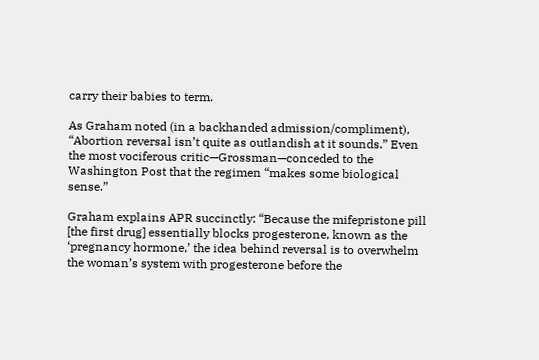carry their babies to term.

As Graham noted (in a backhanded admission/compliment), “Abortion reversal isn’t quite as outlandish at it sounds.” Even the most vociferous critic—Grossman—conceded to the Washington Post that the regimen “makes some biological sense.”

Graham explains APR succinctly: “Because the mifepristone pill [the first drug] essentially blocks progesterone, known as the ‘pregnancy hormone,’ the idea behind reversal is to overwhelm the woman’s system with progesterone before the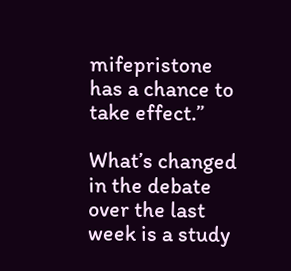mifepristone has a chance to take effect.”

What’s changed in the debate over the last week is a study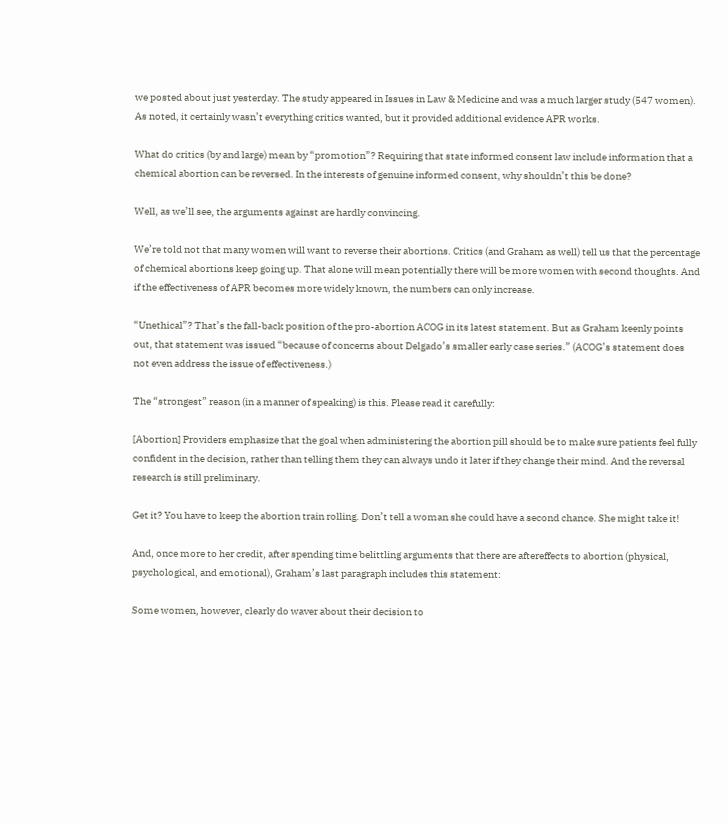we posted about just yesterday. The study appeared in Issues in Law & Medicine and was a much larger study (547 women). As noted, it certainly wasn’t everything critics wanted, but it provided additional evidence APR works.

What do critics (by and large) mean by “promotion”? Requiring that state informed consent law include information that a chemical abortion can be reversed. In the interests of genuine informed consent, why shouldn’t this be done?

Well, as we’ll see, the arguments against are hardly convincing.

We’re told not that many women will want to reverse their abortions. Critics (and Graham as well) tell us that the percentage of chemical abortions keep going up. That alone will mean potentially there will be more women with second thoughts. And if the effectiveness of APR becomes more widely known, the numbers can only increase.

“Unethical”? That’s the fall-back position of the pro-abortion ACOG in its latest statement. But as Graham keenly points out, that statement was issued “because of concerns about Delgado’s smaller early case series.” (ACOG’s statement does not even address the issue of effectiveness.)

The “strongest” reason (in a manner of speaking) is this. Please read it carefully:

[Abortion] Providers emphasize that the goal when administering the abortion pill should be to make sure patients feel fully confident in the decision, rather than telling them they can always undo it later if they change their mind. And the reversal research is still preliminary.

Get it? You have to keep the abortion train rolling. Don’t tell a woman she could have a second chance. She might take it!

And, once more to her credit, after spending time belittling arguments that there are aftereffects to abortion (physical, psychological, and emotional), Graham’s last paragraph includes this statement:

Some women, however, clearly do waver about their decision to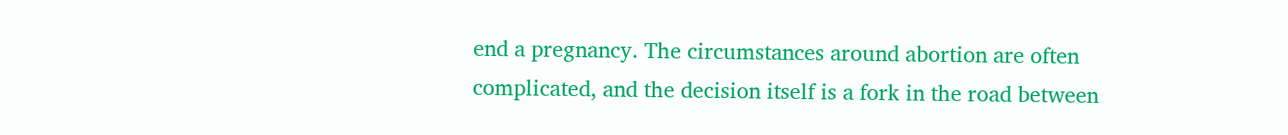end a pregnancy. The circumstances around abortion are often complicated, and the decision itself is a fork in the road between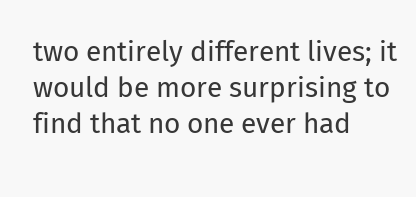two entirely different lives; it would be more surprising to find that no one ever had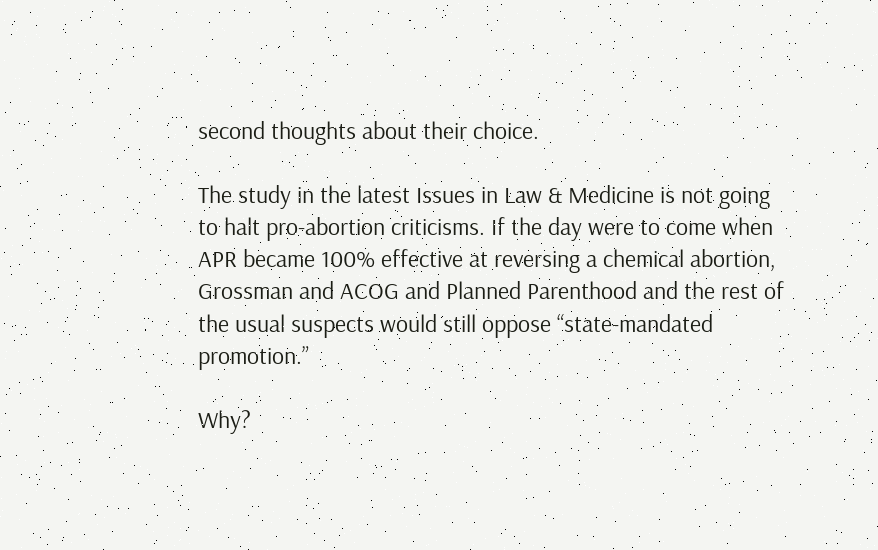second thoughts about their choice.

The study in the latest Issues in Law & Medicine is not going to halt pro-abortion criticisms. If the day were to come when APR became 100% effective at reversing a chemical abortion, Grossman and ACOG and Planned Parenthood and the rest of the usual suspects would still oppose “state-mandated promotion.”

Why?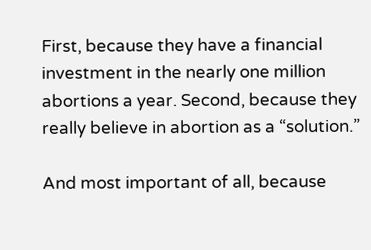First, because they have a financial investment in the nearly one million abortions a year. Second, because they really believe in abortion as a “solution.”

And most important of all, because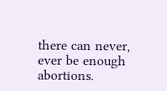there can never, ever be enough abortions.